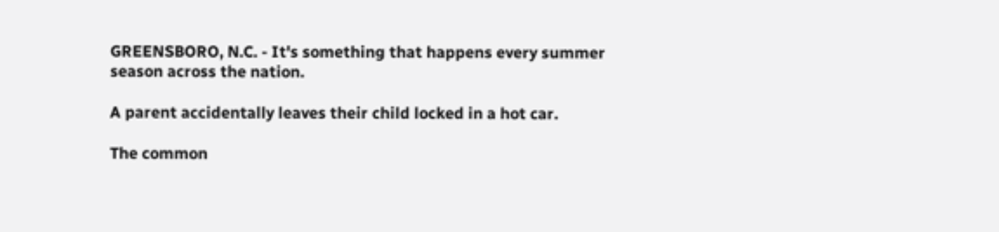GREENSBORO, N.C. - It's something that happens every summer season across the nation.

A parent accidentally leaves their child locked in a hot car.

The common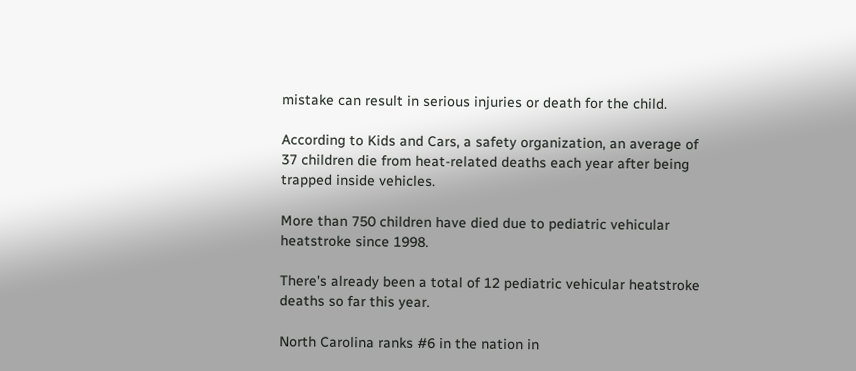mistake can result in serious injuries or death for the child.

According to Kids and Cars, a safety organization, an average of 37 children die from heat-related deaths each year after being trapped inside vehicles.

More than 750 children have died due to pediatric vehicular heatstroke since 1998.

There's already been a total of 12 pediatric vehicular heatstroke deaths so far this year.

North Carolina ranks #6 in the nation in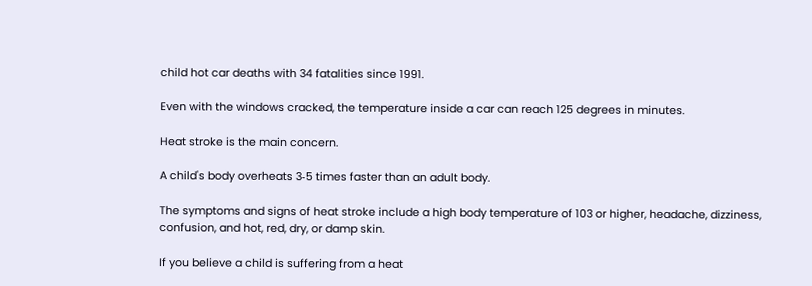child hot car deaths with 34 fatalities since 1991.

Even with the windows cracked, the temperature inside a car can reach 125 degrees in minutes.

Heat stroke is the main concern.

A child's body overheats 3‐5 times faster than an adult body.

The symptoms and signs of heat stroke include a high body temperature of 103 or higher, headache, dizziness, confusion, and hot, red, dry, or damp skin.

If you believe a child is suffering from a heat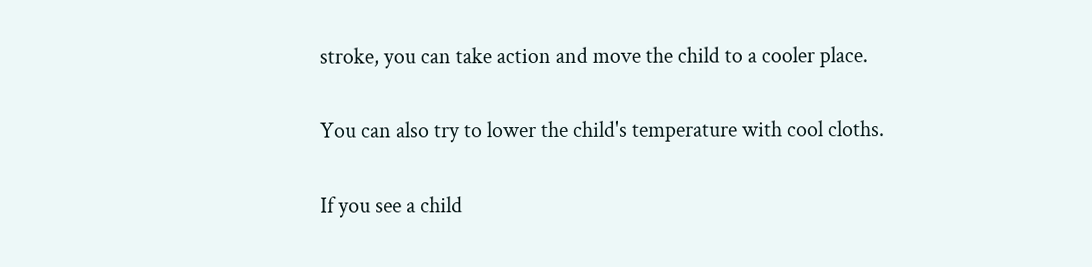stroke, you can take action and move the child to a cooler place.

You can also try to lower the child's temperature with cool cloths.

If you see a child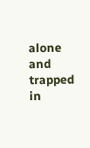alone and trapped in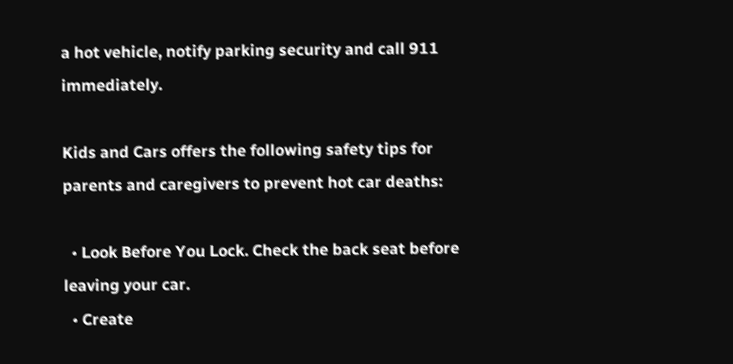a hot vehicle, notify parking security and call 911 immediately.

Kids and Cars offers the following safety tips for parents and caregivers to prevent hot car deaths:

  • Look Before You Lock. Check the back seat before leaving your car.
  • Create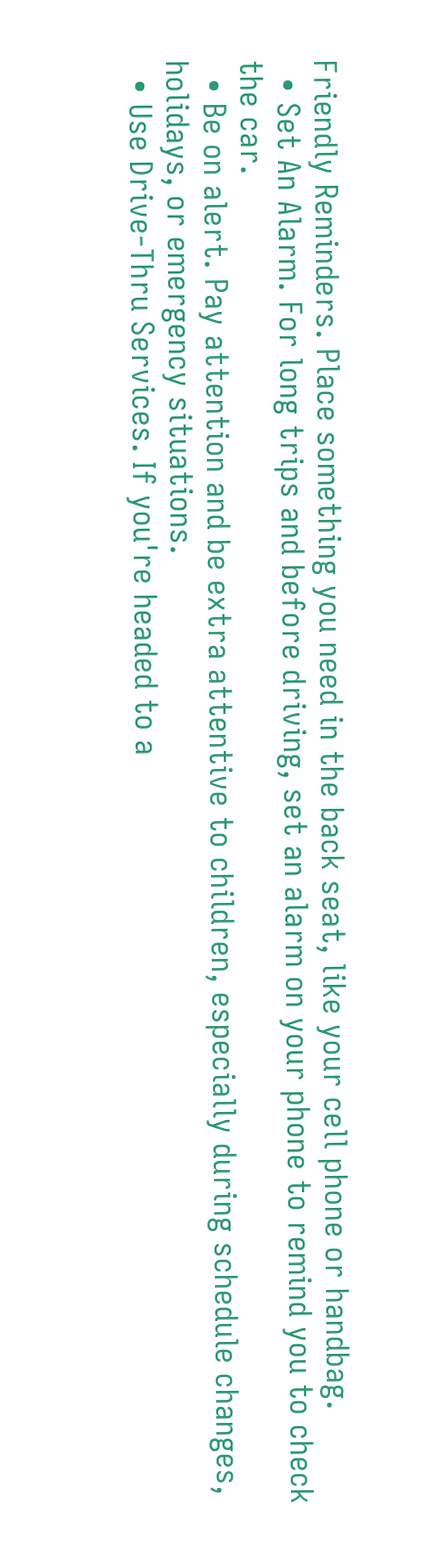Friendly Reminders. Place something you need in the back seat, like your cell phone or handbag.
  • Set An Alarm. For long trips and before driving, set an alarm on your phone to remind you to check the car.
  • Be on alert. Pay attention and be extra attentive to children, especially during schedule changes, holidays, or emergency situations.
  • Use Drive-Thru Services. If you're headed to a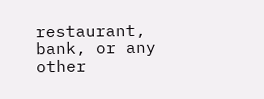restaurant, bank, or any other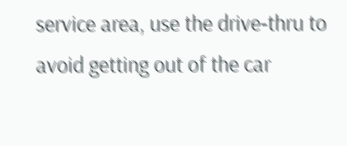service area, use the drive‐thru to avoid getting out of the car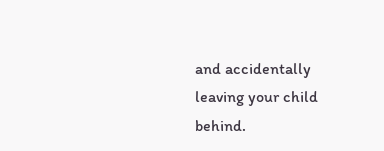and accidentally leaving your child behind.